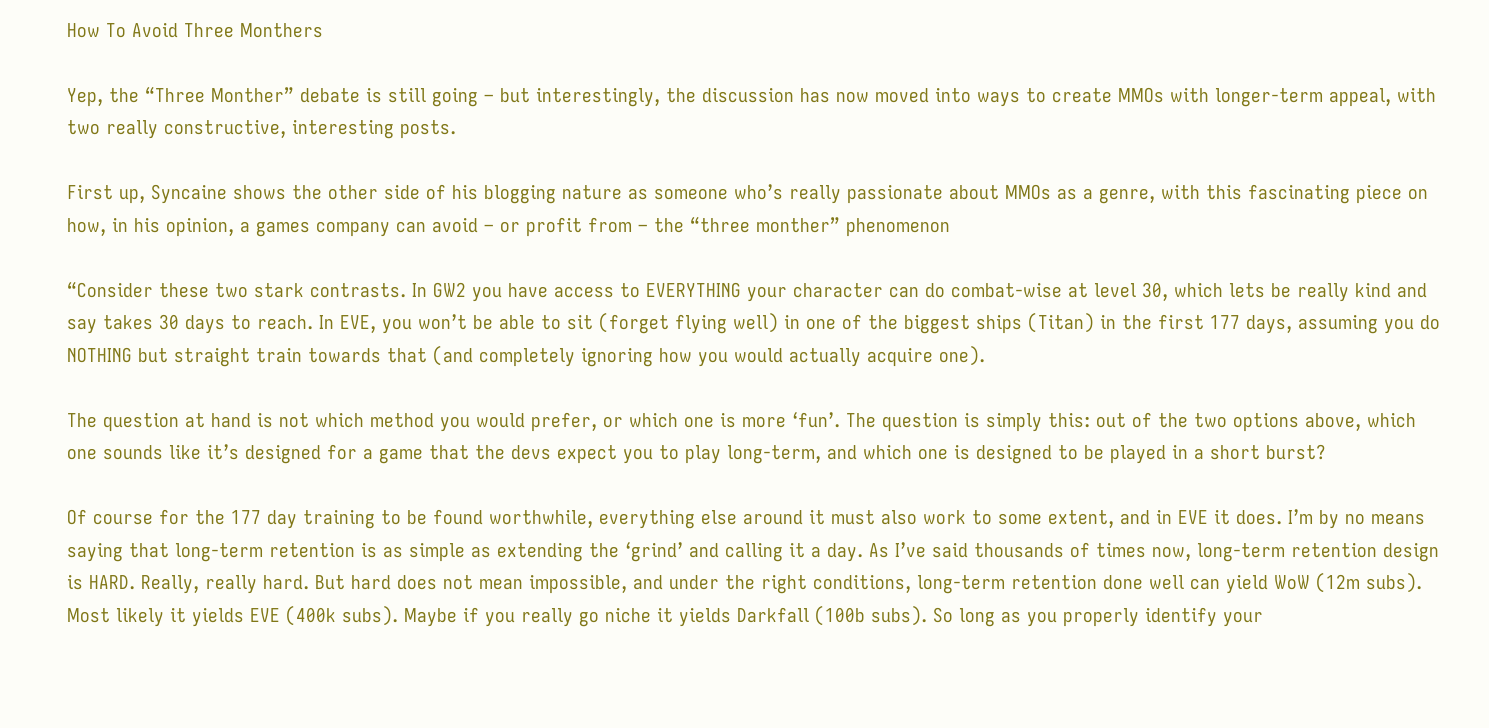How To Avoid Three Monthers

Yep, the “Three Monther” debate is still going – but interestingly, the discussion has now moved into ways to create MMOs with longer-term appeal, with two really constructive, interesting posts.

First up, Syncaine shows the other side of his blogging nature as someone who’s really passionate about MMOs as a genre, with this fascinating piece on how, in his opinion, a games company can avoid – or profit from – the “three monther” phenomenon

“Consider these two stark contrasts. In GW2 you have access to EVERYTHING your character can do combat-wise at level 30, which lets be really kind and say takes 30 days to reach. In EVE, you won’t be able to sit (forget flying well) in one of the biggest ships (Titan) in the first 177 days, assuming you do NOTHING but straight train towards that (and completely ignoring how you would actually acquire one).

The question at hand is not which method you would prefer, or which one is more ‘fun’. The question is simply this: out of the two options above, which one sounds like it’s designed for a game that the devs expect you to play long-term, and which one is designed to be played in a short burst?

Of course for the 177 day training to be found worthwhile, everything else around it must also work to some extent, and in EVE it does. I’m by no means saying that long-term retention is as simple as extending the ‘grind’ and calling it a day. As I’ve said thousands of times now, long-term retention design is HARD. Really, really hard. But hard does not mean impossible, and under the right conditions, long-term retention done well can yield WoW (12m subs). Most likely it yields EVE (400k subs). Maybe if you really go niche it yields Darkfall (100b subs). So long as you properly identify your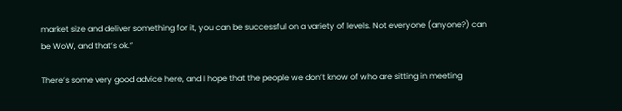market size and deliver something for it, you can be successful on a variety of levels. Not everyone (anyone?) can be WoW, and that’s ok.”

There’s some very good advice here, and I hope that the people we don’t know of who are sitting in meeting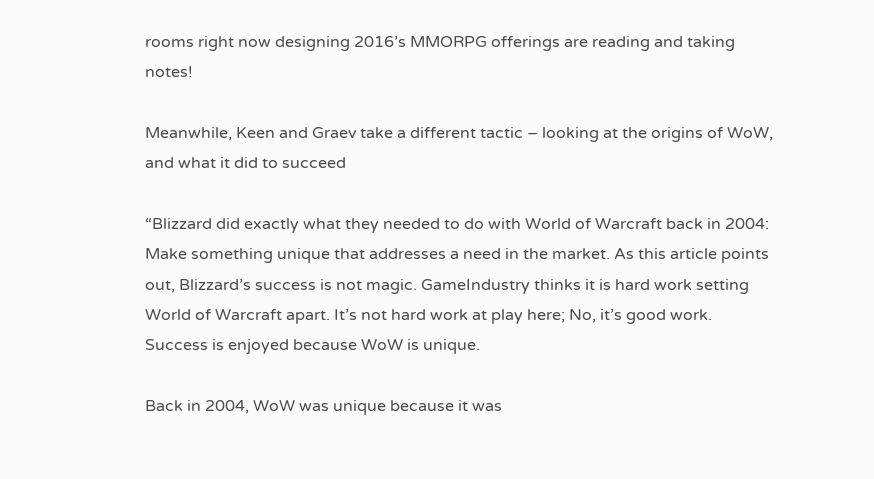rooms right now designing 2016’s MMORPG offerings are reading and taking notes!

Meanwhile, Keen and Graev take a different tactic – looking at the origins of WoW, and what it did to succeed

“Blizzard did exactly what they needed to do with World of Warcraft back in 2004: Make something unique that addresses a need in the market. As this article points out, Blizzard’s success is not magic. GameIndustry thinks it is hard work setting World of Warcraft apart. It’s not hard work at play here; No, it’s good work. Success is enjoyed because WoW is unique.

Back in 2004, WoW was unique because it was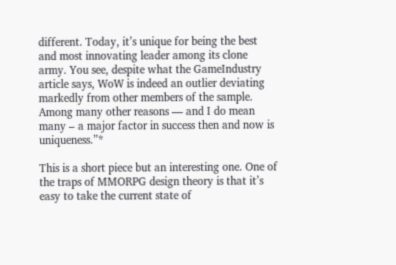different. Today, it’s unique for being the best and most innovating leader among its clone army. You see, despite what the GameIndustry article says, WoW is indeed an outlier deviating markedly from other members of the sample. Among many other reasons — and I do mean many – a major factor in success then and now is uniqueness.”*

This is a short piece but an interesting one. One of the traps of MMORPG design theory is that it’s easy to take the current state of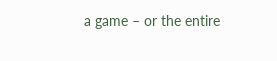a game – or the entire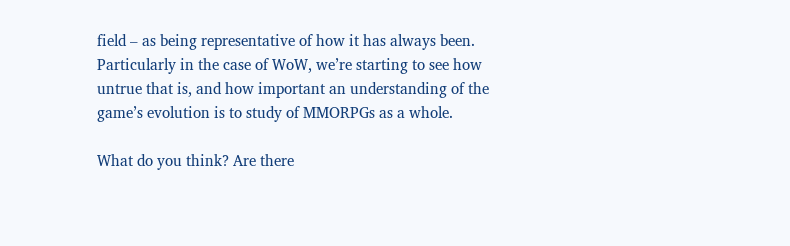field – as being representative of how it has always been. Particularly in the case of WoW, we’re starting to see how untrue that is, and how important an understanding of the game’s evolution is to study of MMORPGs as a whole.

What do you think? Are there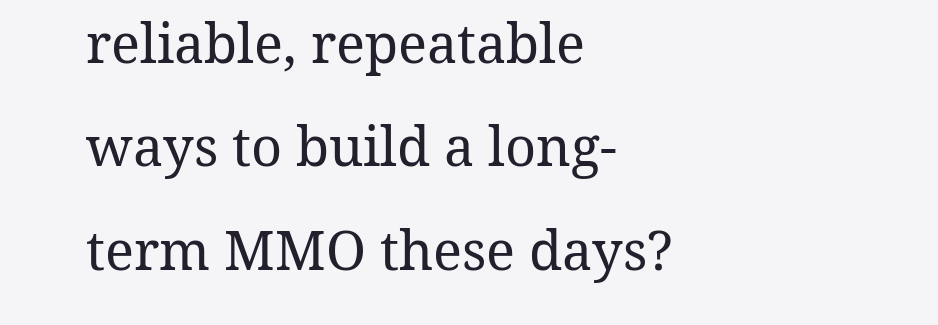reliable, repeatable ways to build a long-term MMO these days?